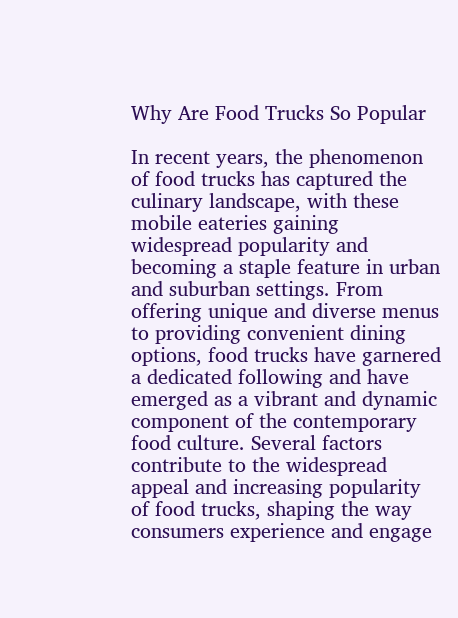Why Are Food Trucks So Popular

In recent years, the phenomenon of food trucks has captured the culinary landscape, with these mobile eateries gaining widespread popularity and becoming a staple feature in urban and suburban settings. From offering unique and diverse menus to providing convenient dining options, food trucks have garnered a dedicated following and have emerged as a vibrant and dynamic component of the contemporary food culture. Several factors contribute to the widespread appeal and increasing popularity of food trucks, shaping the way consumers experience and engage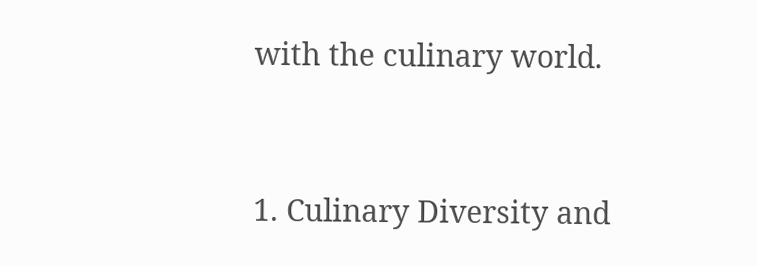with the culinary world.


1. Culinary Diversity and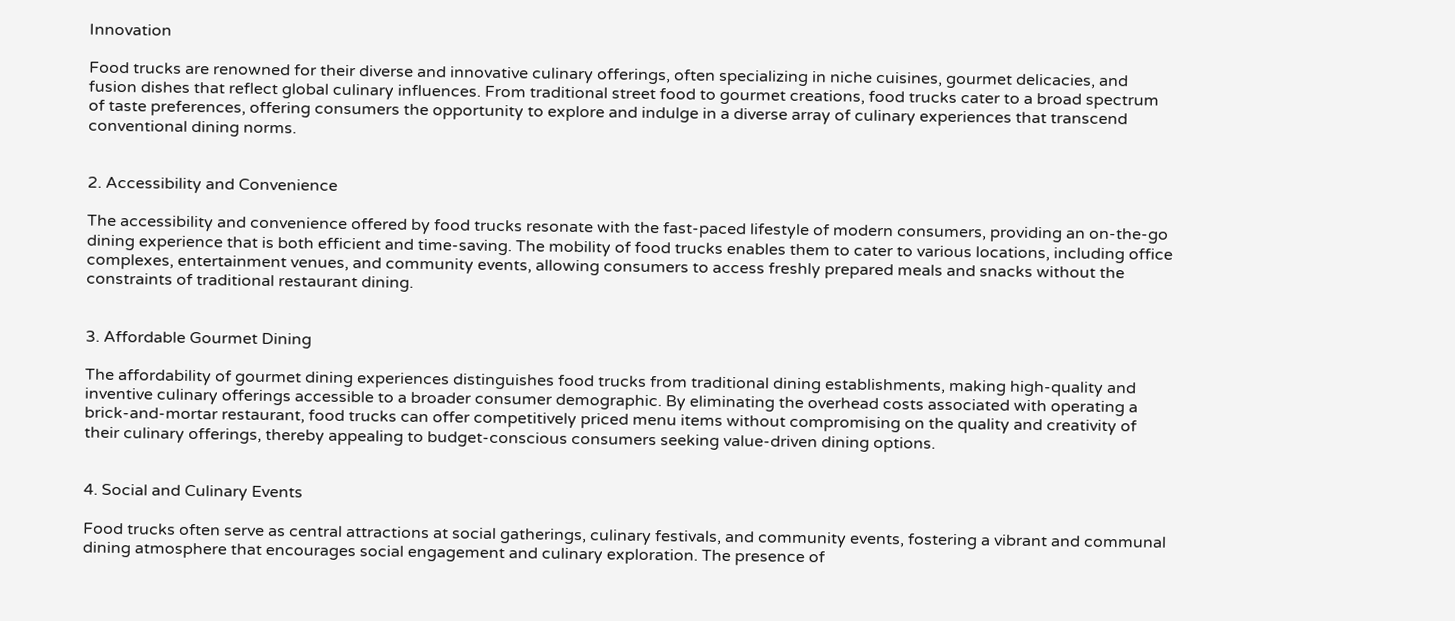Innovation

Food trucks are renowned for their diverse and innovative culinary offerings, often specializing in niche cuisines, gourmet delicacies, and fusion dishes that reflect global culinary influences. From traditional street food to gourmet creations, food trucks cater to a broad spectrum of taste preferences, offering consumers the opportunity to explore and indulge in a diverse array of culinary experiences that transcend conventional dining norms.


2. Accessibility and Convenience

The accessibility and convenience offered by food trucks resonate with the fast-paced lifestyle of modern consumers, providing an on-the-go dining experience that is both efficient and time-saving. The mobility of food trucks enables them to cater to various locations, including office complexes, entertainment venues, and community events, allowing consumers to access freshly prepared meals and snacks without the constraints of traditional restaurant dining.


3. Affordable Gourmet Dining

The affordability of gourmet dining experiences distinguishes food trucks from traditional dining establishments, making high-quality and inventive culinary offerings accessible to a broader consumer demographic. By eliminating the overhead costs associated with operating a brick-and-mortar restaurant, food trucks can offer competitively priced menu items without compromising on the quality and creativity of their culinary offerings, thereby appealing to budget-conscious consumers seeking value-driven dining options.


4. Social and Culinary Events

Food trucks often serve as central attractions at social gatherings, culinary festivals, and community events, fostering a vibrant and communal dining atmosphere that encourages social engagement and culinary exploration. The presence of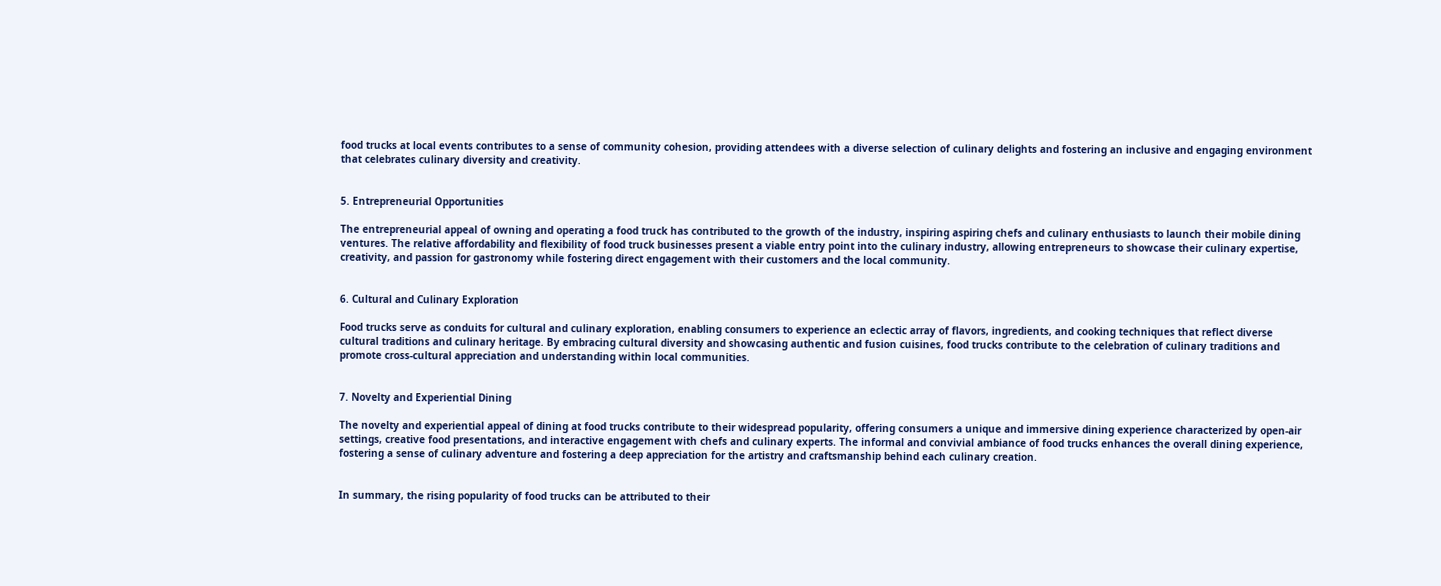food trucks at local events contributes to a sense of community cohesion, providing attendees with a diverse selection of culinary delights and fostering an inclusive and engaging environment that celebrates culinary diversity and creativity.


5. Entrepreneurial Opportunities

The entrepreneurial appeal of owning and operating a food truck has contributed to the growth of the industry, inspiring aspiring chefs and culinary enthusiasts to launch their mobile dining ventures. The relative affordability and flexibility of food truck businesses present a viable entry point into the culinary industry, allowing entrepreneurs to showcase their culinary expertise, creativity, and passion for gastronomy while fostering direct engagement with their customers and the local community.


6. Cultural and Culinary Exploration

Food trucks serve as conduits for cultural and culinary exploration, enabling consumers to experience an eclectic array of flavors, ingredients, and cooking techniques that reflect diverse cultural traditions and culinary heritage. By embracing cultural diversity and showcasing authentic and fusion cuisines, food trucks contribute to the celebration of culinary traditions and promote cross-cultural appreciation and understanding within local communities.


7. Novelty and Experiential Dining

The novelty and experiential appeal of dining at food trucks contribute to their widespread popularity, offering consumers a unique and immersive dining experience characterized by open-air settings, creative food presentations, and interactive engagement with chefs and culinary experts. The informal and convivial ambiance of food trucks enhances the overall dining experience, fostering a sense of culinary adventure and fostering a deep appreciation for the artistry and craftsmanship behind each culinary creation.


In summary, the rising popularity of food trucks can be attributed to their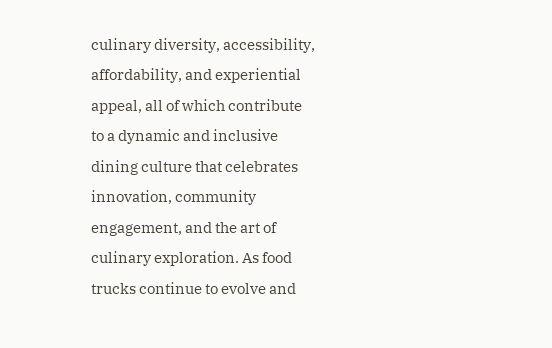culinary diversity, accessibility, affordability, and experiential appeal, all of which contribute to a dynamic and inclusive dining culture that celebrates innovation, community engagement, and the art of culinary exploration. As food trucks continue to evolve and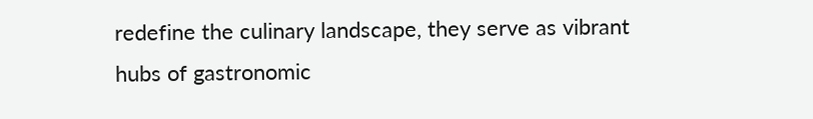redefine the culinary landscape, they serve as vibrant hubs of gastronomic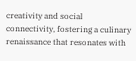creativity and social connectivity, fostering a culinary renaissance that resonates with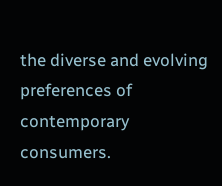the diverse and evolving preferences of contemporary consumers.